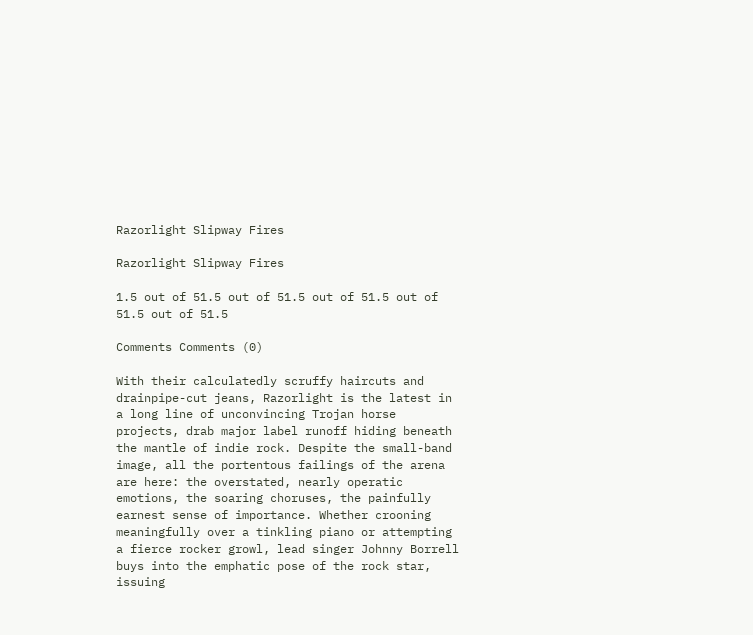Razorlight Slipway Fires

Razorlight Slipway Fires

1.5 out of 51.5 out of 51.5 out of 51.5 out of 51.5 out of 51.5

Comments Comments (0)

With their calculatedly scruffy haircuts and drainpipe-cut jeans, Razorlight is the latest in a long line of unconvincing Trojan horse projects, drab major label runoff hiding beneath the mantle of indie rock. Despite the small-band image, all the portentous failings of the arena are here: the overstated, nearly operatic emotions, the soaring choruses, the painfully earnest sense of importance. Whether crooning meaningfully over a tinkling piano or attempting a fierce rocker growl, lead singer Johnny Borrell buys into the emphatic pose of the rock star, issuing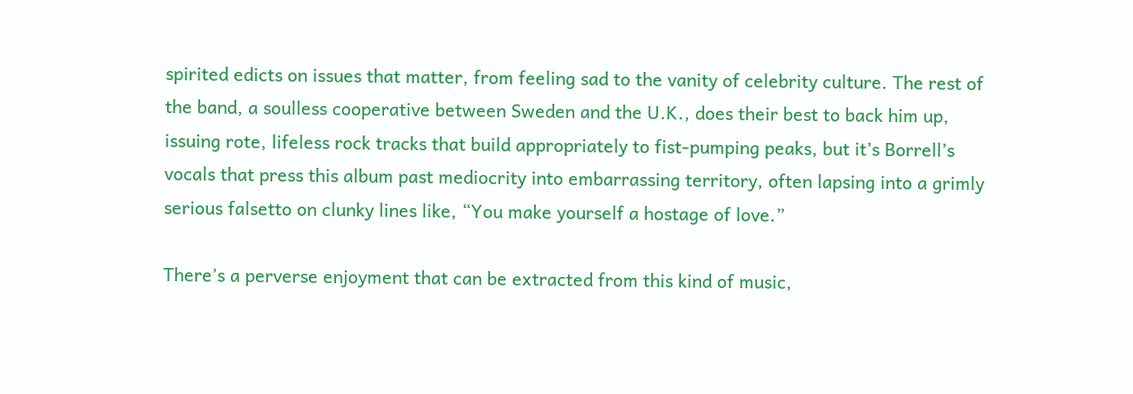spirited edicts on issues that matter, from feeling sad to the vanity of celebrity culture. The rest of the band, a soulless cooperative between Sweden and the U.K., does their best to back him up, issuing rote, lifeless rock tracks that build appropriately to fist-pumping peaks, but it’s Borrell’s vocals that press this album past mediocrity into embarrassing territory, often lapsing into a grimly serious falsetto on clunky lines like, “You make yourself a hostage of love.”

There’s a perverse enjoyment that can be extracted from this kind of music,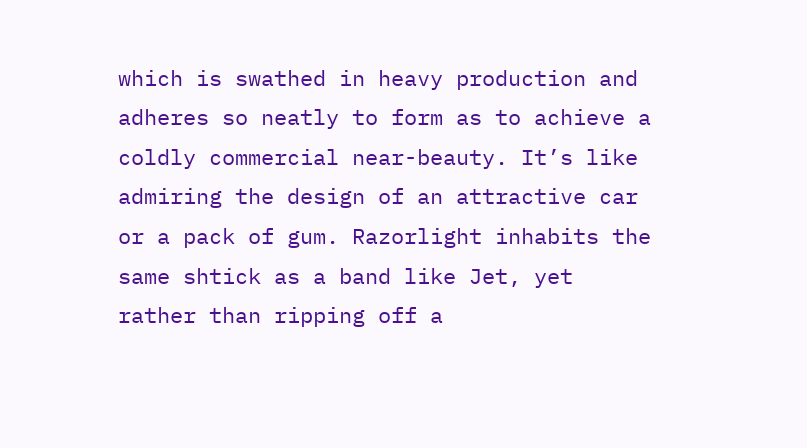which is swathed in heavy production and adheres so neatly to form as to achieve a coldly commercial near-beauty. It’s like admiring the design of an attractive car or a pack of gum. Razorlight inhabits the same shtick as a band like Jet, yet rather than ripping off a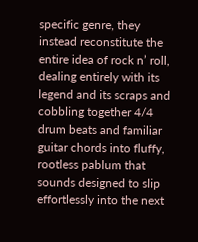specific genre, they instead reconstitute the entire idea of rock n’ roll, dealing entirely with its legend and its scraps and cobbling together 4/4 drum beats and familiar guitar chords into fluffy, rootless pablum that sounds designed to slip effortlessly into the next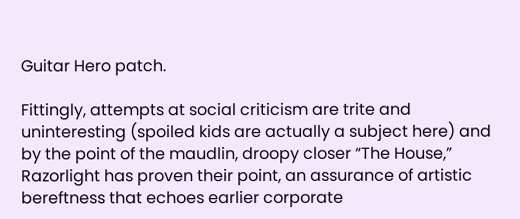Guitar Hero patch.

Fittingly, attempts at social criticism are trite and uninteresting (spoiled kids are actually a subject here) and by the point of the maudlin, droopy closer “The House,” Razorlight has proven their point, an assurance of artistic bereftness that echoes earlier corporate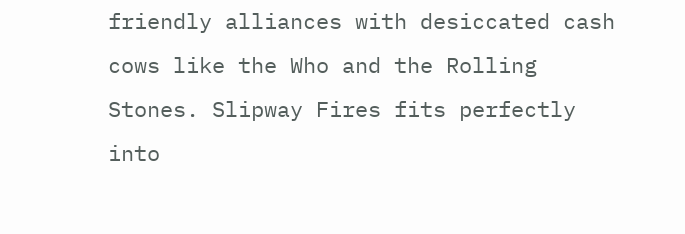friendly alliances with desiccated cash cows like the Who and the Rolling Stones. Slipway Fires fits perfectly into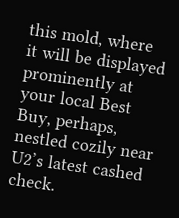this mold, where it will be displayed prominently at your local Best Buy, perhaps, nestled cozily near U2’s latest cashed check.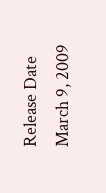Release Date
March 9, 2009